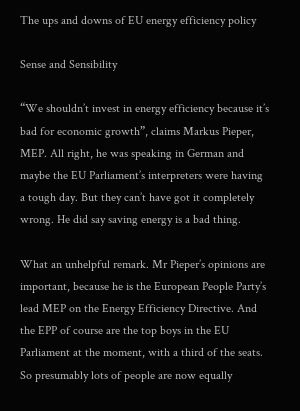The ups and downs of EU energy efficiency policy

Sense and Sensibility

“We shouldn’t invest in energy efficiency because it’s bad for economic growth”, claims Markus Pieper, MEP. All right, he was speaking in German and maybe the EU Parliament’s interpreters were having a tough day. But they can’t have got it completely wrong. He did say saving energy is a bad thing.

What an unhelpful remark. Mr Pieper’s opinions are important, because he is the European People Party’s lead MEP on the Energy Efficiency Directive. And the EPP of course are the top boys in the EU Parliament at the moment, with a third of the seats. So presumably lots of people are now equally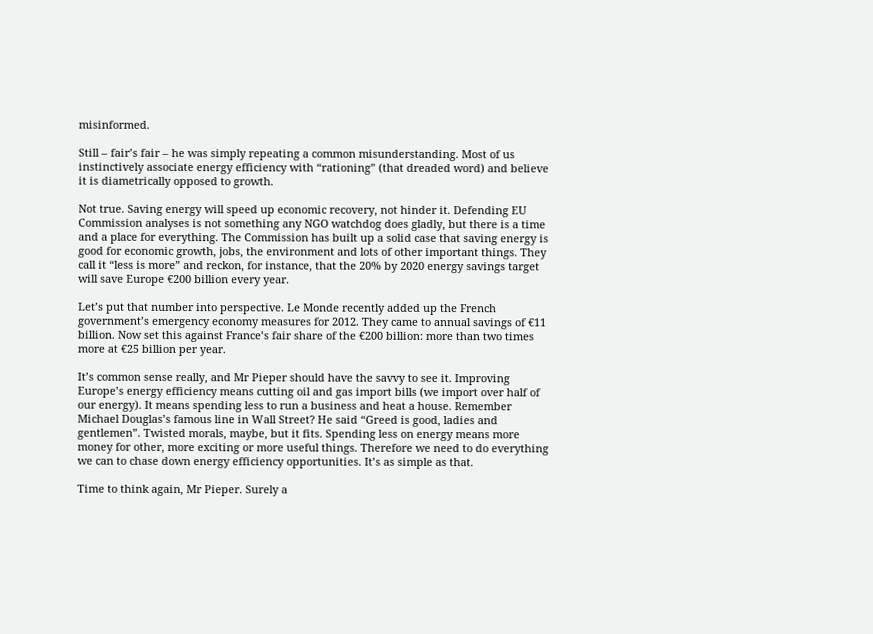misinformed.

Still – fair’s fair – he was simply repeating a common misunderstanding. Most of us instinctively associate energy efficiency with “rationing” (that dreaded word) and believe it is diametrically opposed to growth.

Not true. Saving energy will speed up economic recovery, not hinder it. Defending EU Commission analyses is not something any NGO watchdog does gladly, but there is a time and a place for everything. The Commission has built up a solid case that saving energy is good for economic growth, jobs, the environment and lots of other important things. They call it “less is more” and reckon, for instance, that the 20% by 2020 energy savings target will save Europe €200 billion every year.

Let’s put that number into perspective. Le Monde recently added up the French government’s emergency economy measures for 2012. They came to annual savings of €11 billion. Now set this against France’s fair share of the €200 billion: more than two times more at €25 billion per year.

It’s common sense really, and Mr Pieper should have the savvy to see it. Improving Europe’s energy efficiency means cutting oil and gas import bills (we import over half of our energy). It means spending less to run a business and heat a house. Remember Michael Douglas’s famous line in Wall Street? He said “Greed is good, ladies and gentlemen”. Twisted morals, maybe, but it fits. Spending less on energy means more money for other, more exciting or more useful things. Therefore we need to do everything we can to chase down energy efficiency opportunities. It’s as simple as that.

Time to think again, Mr Pieper. Surely a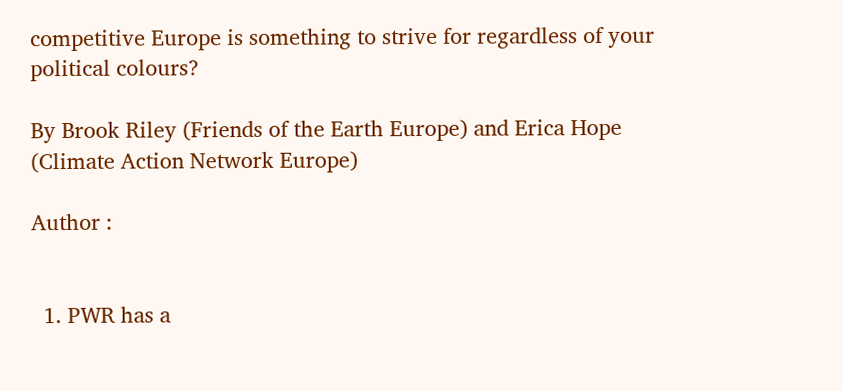competitive Europe is something to strive for regardless of your political colours?

By Brook Riley (Friends of the Earth Europe) and Erica Hope (Climate Action Network Europe)

Author :


  1. PWR has a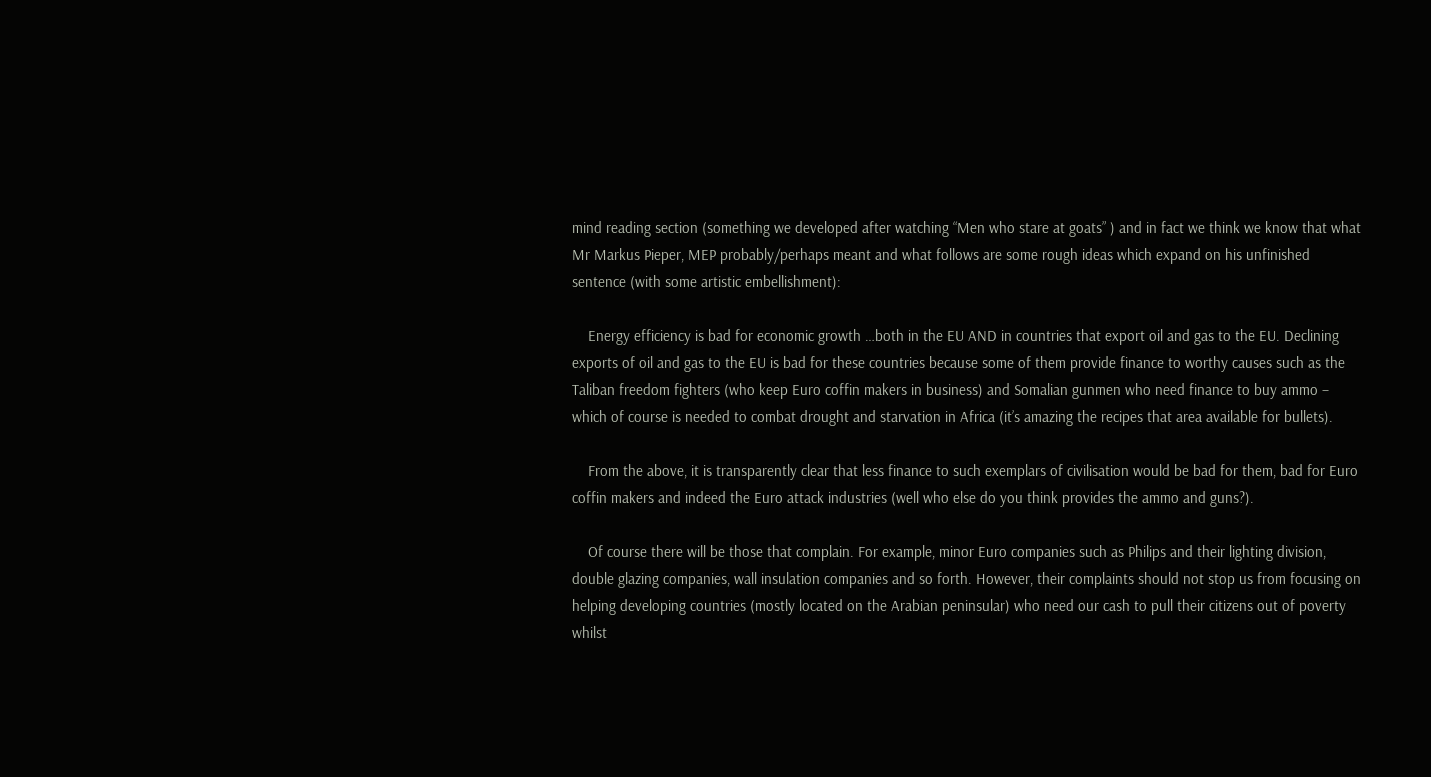mind reading section (something we developed after watching “Men who stare at goats” ) and in fact we think we know that what Mr Markus Pieper, MEP probably/perhaps meant and what follows are some rough ideas which expand on his unfinished sentence (with some artistic embellishment):

    Energy efficiency is bad for economic growth …both in the EU AND in countries that export oil and gas to the EU. Declining exports of oil and gas to the EU is bad for these countries because some of them provide finance to worthy causes such as the Taliban freedom fighters (who keep Euro coffin makers in business) and Somalian gunmen who need finance to buy ammo – which of course is needed to combat drought and starvation in Africa (it’s amazing the recipes that area available for bullets).

    From the above, it is transparently clear that less finance to such exemplars of civilisation would be bad for them, bad for Euro coffin makers and indeed the Euro attack industries (well who else do you think provides the ammo and guns?).

    Of course there will be those that complain. For example, minor Euro companies such as Philips and their lighting division, double glazing companies, wall insulation companies and so forth. However, their complaints should not stop us from focusing on helping developing countries (mostly located on the Arabian peninsular) who need our cash to pull their citizens out of poverty whilst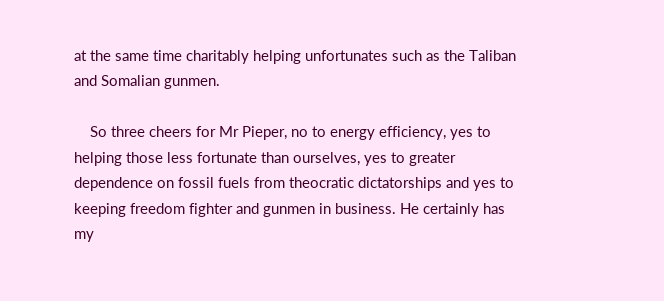at the same time charitably helping unfortunates such as the Taliban and Somalian gunmen.

    So three cheers for Mr Pieper, no to energy efficiency, yes to helping those less fortunate than ourselves, yes to greater dependence on fossil fuels from theocratic dictatorships and yes to keeping freedom fighter and gunmen in business. He certainly has my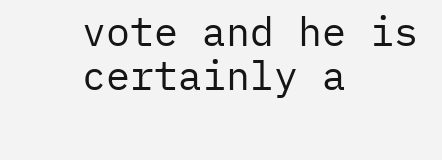vote and he is certainly a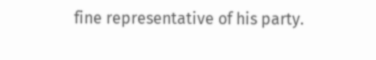fine representative of his party.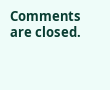Comments are closed.